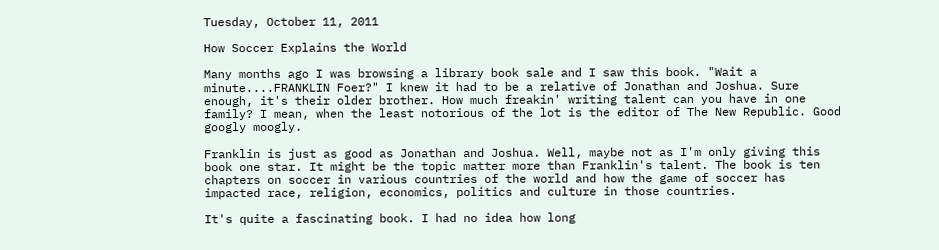Tuesday, October 11, 2011

How Soccer Explains the World

Many months ago I was browsing a library book sale and I saw this book. "Wait a minute....FRANKLIN Foer?" I knew it had to be a relative of Jonathan and Joshua. Sure enough, it's their older brother. How much freakin' writing talent can you have in one family? I mean, when the least notorious of the lot is the editor of The New Republic. Good googly moogly.

Franklin is just as good as Jonathan and Joshua. Well, maybe not as I'm only giving this book one star. It might be the topic matter more than Franklin's talent. The book is ten chapters on soccer in various countries of the world and how the game of soccer has impacted race, religion, economics, politics and culture in those countries.

It's quite a fascinating book. I had no idea how long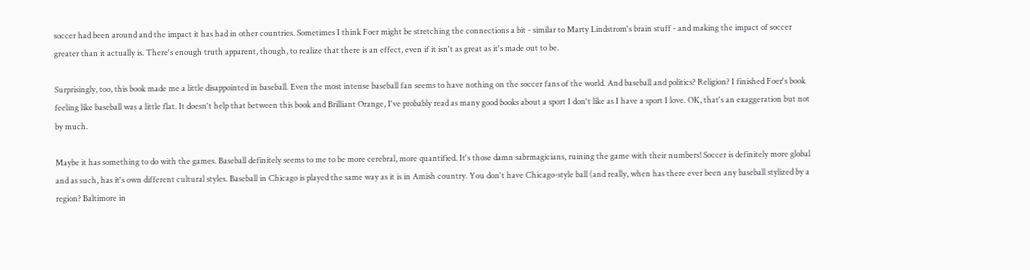soccer had been around and the impact it has had in other countries. Sometimes I think Foer might be stretching the connections a bit - similar to Marty Lindstrom's brain stuff - and making the impact of soccer greater than it actually is. There's enough truth apparent, though, to realize that there is an effect, even if it isn't as great as it's made out to be.

Surprisingly, too, this book made me a little disappointed in baseball. Even the most intense baseball fan seems to have nothing on the soccer fans of the world. And baseball and politics? Religion? I finished Foer's book feeling like baseball was a little flat. It doesn't help that between this book and Brilliant Orange, I've probably read as many good books about a sport I don't like as I have a sport I love. OK, that's an exaggeration but not by much.

Maybe it has something to do with the games. Baseball definitely seems to me to be more cerebral, more quantified. It's those damn sabrmagicians, ruining the game with their numbers! Soccer is definitely more global and as such, has it's own different cultural styles. Baseball in Chicago is played the same way as it is in Amish country. You don't have Chicago-style ball (and really, when has there ever been any baseball stylized by a region? Baltimore in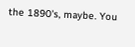the 1890's, maybe. You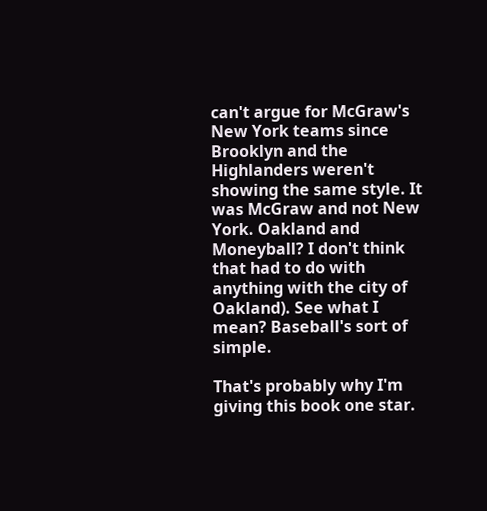can't argue for McGraw's New York teams since Brooklyn and the Highlanders weren't showing the same style. It was McGraw and not New York. Oakland and Moneyball? I don't think that had to do with anything with the city of Oakland). See what I mean? Baseball's sort of simple.

That's probably why I'm giving this book one star.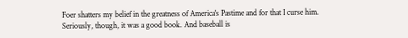Foer shatters my belief in the greatness of America's Pastime and for that I curse him. Seriously, though, it was a good book. And baseball is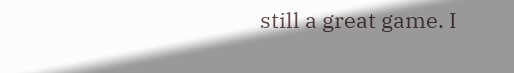still a great game. I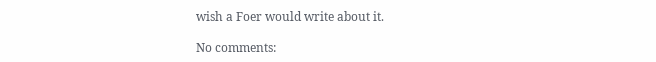wish a Foer would write about it.

No comments: